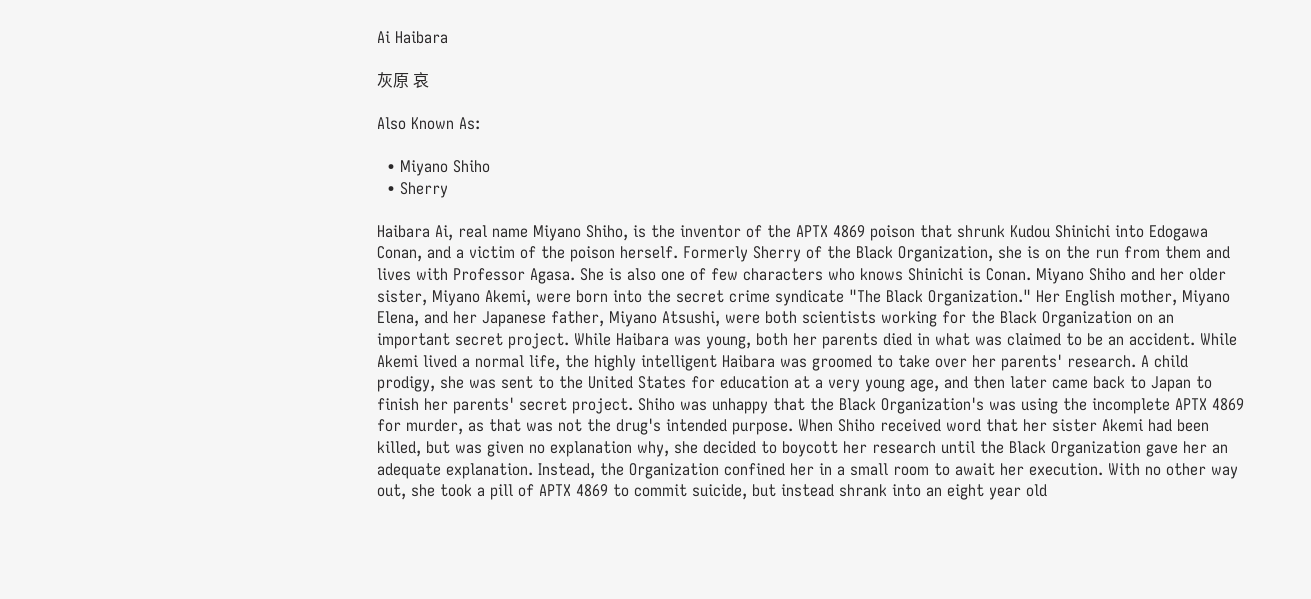Ai Haibara

灰原 哀

Also Known As:

  • Miyano Shiho
  • Sherry

Haibara Ai, real name Miyano Shiho, is the inventor of the APTX 4869 poison that shrunk Kudou Shinichi into Edogawa Conan, and a victim of the poison herself. Formerly Sherry of the Black Organization, she is on the run from them and lives with Professor Agasa. She is also one of few characters who knows Shinichi is Conan. Miyano Shiho and her older sister, Miyano Akemi, were born into the secret crime syndicate "The Black Organization." Her English mother, Miyano Elena, and her Japanese father, Miyano Atsushi, were both scientists working for the Black Organization on an important secret project. While Haibara was young, both her parents died in what was claimed to be an accident. While Akemi lived a normal life, the highly intelligent Haibara was groomed to take over her parents' research. A child prodigy, she was sent to the United States for education at a very young age, and then later came back to Japan to finish her parents' secret project. Shiho was unhappy that the Black Organization's was using the incomplete APTX 4869 for murder, as that was not the drug's intended purpose. When Shiho received word that her sister Akemi had been killed, but was given no explanation why, she decided to boycott her research until the Black Organization gave her an adequate explanation. Instead, the Organization confined her in a small room to await her execution. With no other way out, she took a pill of APTX 4869 to commit suicide, but instead shrank into an eight year old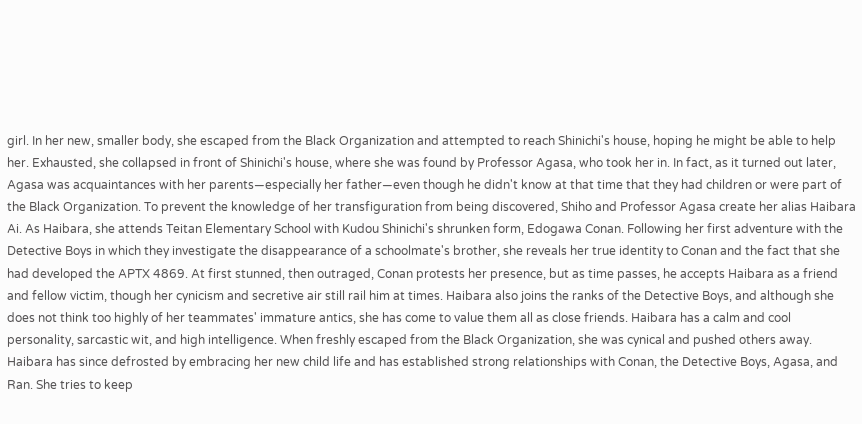girl. In her new, smaller body, she escaped from the Black Organization and attempted to reach Shinichi's house, hoping he might be able to help her. Exhausted, she collapsed in front of Shinichi's house, where she was found by Professor Agasa, who took her in. In fact, as it turned out later, Agasa was acquaintances with her parents—especially her father—even though he didn't know at that time that they had children or were part of the Black Organization. To prevent the knowledge of her transfiguration from being discovered, Shiho and Professor Agasa create her alias Haibara Ai. As Haibara, she attends Teitan Elementary School with Kudou Shinichi's shrunken form, Edogawa Conan. Following her first adventure with the Detective Boys in which they investigate the disappearance of a schoolmate's brother, she reveals her true identity to Conan and the fact that she had developed the APTX 4869. At first stunned, then outraged, Conan protests her presence, but as time passes, he accepts Haibara as a friend and fellow victim, though her cynicism and secretive air still rail him at times. Haibara also joins the ranks of the Detective Boys, and although she does not think too highly of her teammates' immature antics, she has come to value them all as close friends. Haibara has a calm and cool personality, sarcastic wit, and high intelligence. When freshly escaped from the Black Organization, she was cynical and pushed others away. Haibara has since defrosted by embracing her new child life and has established strong relationships with Conan, the Detective Boys, Agasa, and Ran. She tries to keep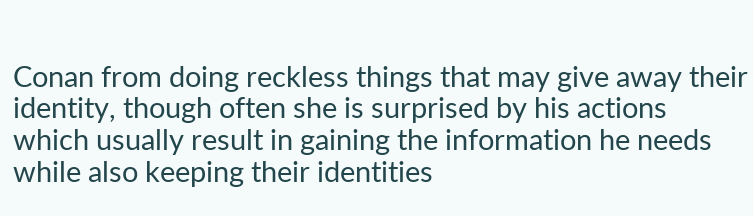Conan from doing reckless things that may give away their identity, though often she is surprised by his actions which usually result in gaining the information he needs while also keeping their identities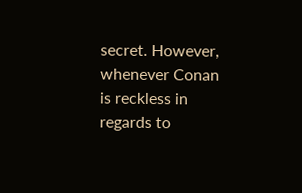secret. However, whenever Conan is reckless in regards to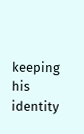keeping his identity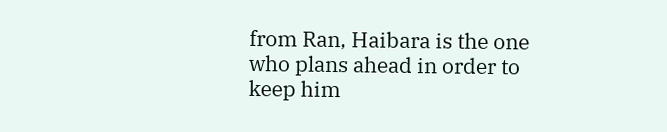from Ran, Haibara is the one who plans ahead in order to keep him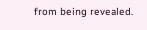from being revealed.